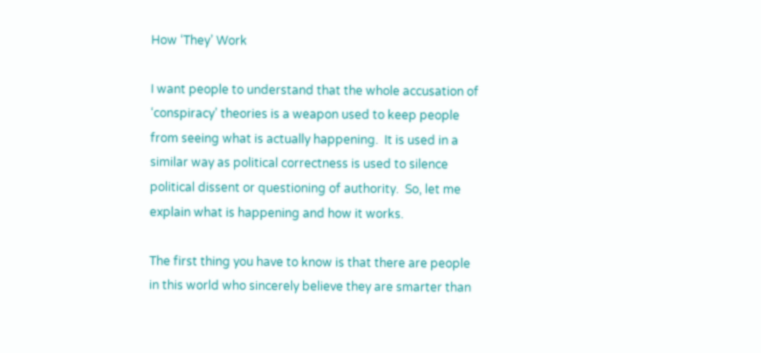How ‘They’ Work

I want people to understand that the whole accusation of ‘conspiracy’ theories is a weapon used to keep people from seeing what is actually happening.  It is used in a similar way as political correctness is used to silence political dissent or questioning of authority.  So, let me explain what is happening and how it works.

The first thing you have to know is that there are people in this world who sincerely believe they are smarter than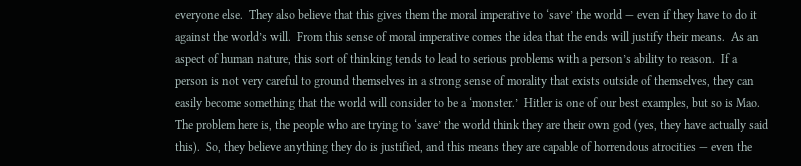everyone else.  They also believe that this gives them the moral imperative to ‘save’ the world — even if they have to do it against the world’s will.  From this sense of moral imperative comes the idea that the ends will justify their means.  As an aspect of human nature, this sort of thinking tends to lead to serious problems with a person’s ability to reason.  If a person is not very careful to ground themselves in a strong sense of morality that exists outside of themselves, they can easily become something that the world will consider to be a ‘monster.’  Hitler is one of our best examples, but so is Mao.  The problem here is, the people who are trying to ‘save’ the world think they are their own god (yes, they have actually said this).  So, they believe anything they do is justified, and this means they are capable of horrendous atrocities — even the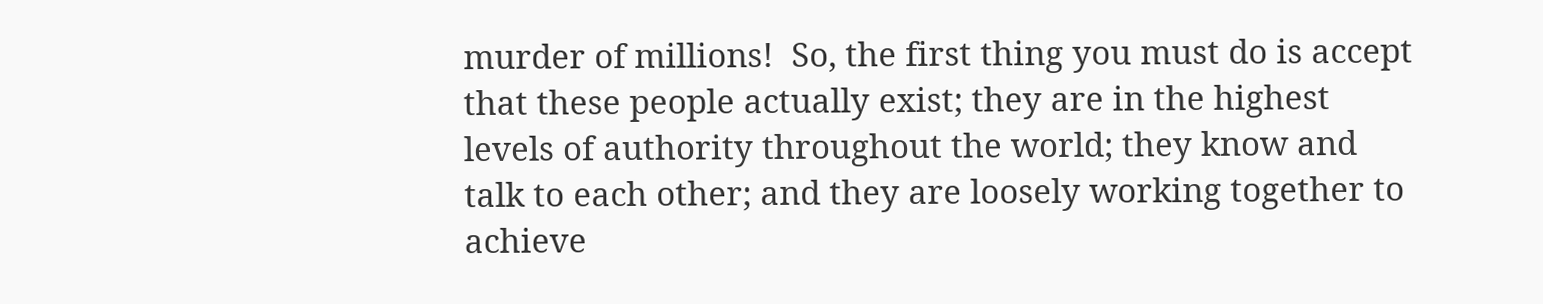murder of millions!  So, the first thing you must do is accept that these people actually exist; they are in the highest levels of authority throughout the world; they know and talk to each other; and they are loosely working together to achieve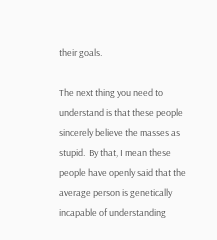their goals.

The next thing you need to understand is that these people sincerely believe the masses as stupid.  By that, I mean these people have openly said that the average person is genetically incapable of understanding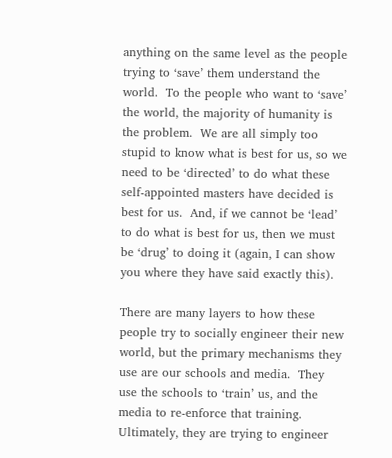anything on the same level as the people trying to ‘save’ them understand the world.  To the people who want to ‘save’ the world, the majority of humanity is the problem.  We are all simply too stupid to know what is best for us, so we need to be ‘directed’ to do what these self-appointed masters have decided is best for us.  And, if we cannot be ‘lead’ to do what is best for us, then we must be ‘drug’ to doing it (again, I can show you where they have said exactly this).

There are many layers to how these people try to socially engineer their new world, but the primary mechanisms they use are our schools and media.  They use the schools to ‘train’ us, and the media to re-enforce that training.  Ultimately, they are trying to engineer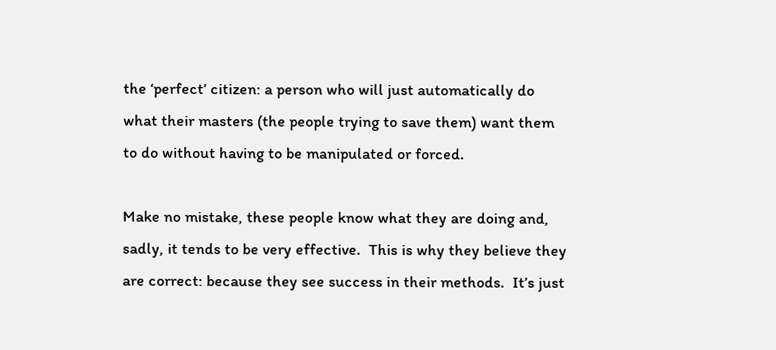the ‘perfect’ citizen: a person who will just automatically do what their masters (the people trying to save them) want them to do without having to be manipulated or forced.

Make no mistake, these people know what they are doing and, sadly, it tends to be very effective.  This is why they believe they are correct: because they see success in their methods.  It’s just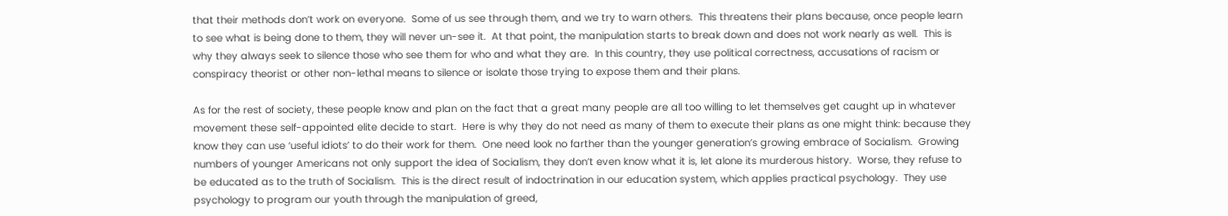that their methods don’t work on everyone.  Some of us see through them, and we try to warn others.  This threatens their plans because, once people learn to see what is being done to them, they will never un-see it.  At that point, the manipulation starts to break down and does not work nearly as well.  This is why they always seek to silence those who see them for who and what they are.  In this country, they use political correctness, accusations of racism or conspiracy theorist or other non-lethal means to silence or isolate those trying to expose them and their plans.

As for the rest of society, these people know and plan on the fact that a great many people are all too willing to let themselves get caught up in whatever movement these self-appointed elite decide to start.  Here is why they do not need as many of them to execute their plans as one might think: because they know they can use ‘useful idiots’ to do their work for them.  One need look no farther than the younger generation’s growing embrace of Socialism.  Growing numbers of younger Americans not only support the idea of Socialism, they don’t even know what it is, let alone its murderous history.  Worse, they refuse to be educated as to the truth of Socialism.  This is the direct result of indoctrination in our education system, which applies practical psychology.  They use psychology to program our youth through the manipulation of greed,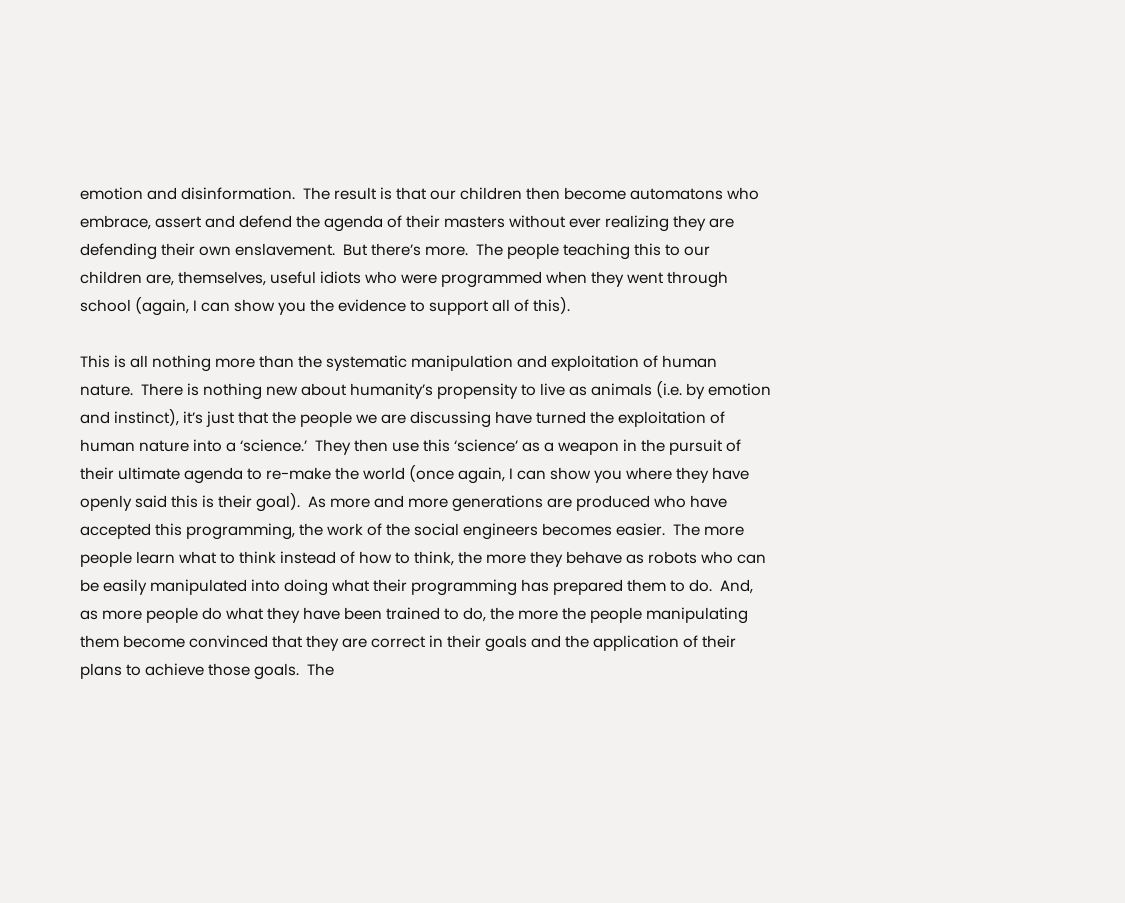emotion and disinformation.  The result is that our children then become automatons who embrace, assert and defend the agenda of their masters without ever realizing they are defending their own enslavement.  But there’s more.  The people teaching this to our children are, themselves, useful idiots who were programmed when they went through school (again, I can show you the evidence to support all of this).

This is all nothing more than the systematic manipulation and exploitation of human nature.  There is nothing new about humanity’s propensity to live as animals (i.e. by emotion and instinct), it’s just that the people we are discussing have turned the exploitation of human nature into a ‘science.’  They then use this ‘science’ as a weapon in the pursuit of their ultimate agenda to re-make the world (once again, I can show you where they have openly said this is their goal).  As more and more generations are produced who have accepted this programming, the work of the social engineers becomes easier.  The more people learn what to think instead of how to think, the more they behave as robots who can be easily manipulated into doing what their programming has prepared them to do.  And, as more people do what they have been trained to do, the more the people manipulating them become convinced that they are correct in their goals and the application of their plans to achieve those goals.  The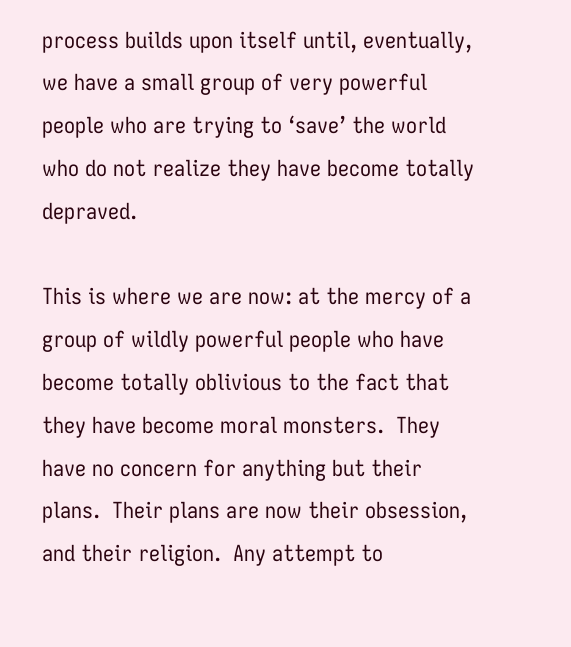process builds upon itself until, eventually, we have a small group of very powerful people who are trying to ‘save’ the world who do not realize they have become totally depraved.

This is where we are now: at the mercy of a group of wildly powerful people who have become totally oblivious to the fact that they have become moral monsters.  They have no concern for anything but their plans.  Their plans are now their obsession, and their religion.  Any attempt to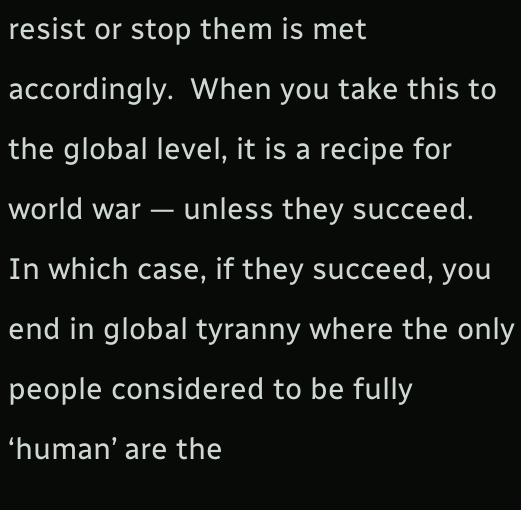resist or stop them is met accordingly.  When you take this to the global level, it is a recipe for world war — unless they succeed.  In which case, if they succeed, you end in global tyranny where the only people considered to be fully ‘human’ are the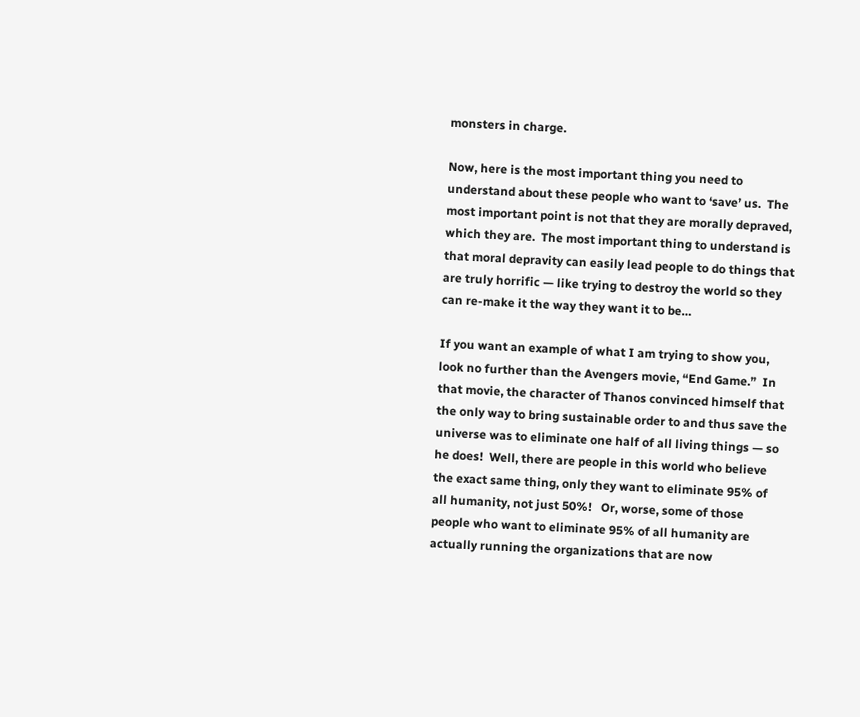monsters in charge.

Now, here is the most important thing you need to understand about these people who want to ‘save’ us.  The most important point is not that they are morally depraved, which they are.  The most important thing to understand is that moral depravity can easily lead people to do things that are truly horrific — like trying to destroy the world so they can re-make it the way they want it to be…

If you want an example of what I am trying to show you, look no further than the Avengers movie, “End Game.”  In that movie, the character of Thanos convinced himself that the only way to bring sustainable order to and thus save the universe was to eliminate one half of all living things — so he does!  Well, there are people in this world who believe the exact same thing, only they want to eliminate 95% of all humanity, not just 50%!   Or, worse, some of those people who want to eliminate 95% of all humanity are actually running the organizations that are now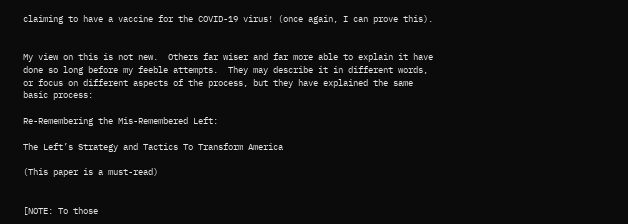claiming to have a vaccine for the COVID-19 virus! (once again, I can prove this).


My view on this is not new.  Others far wiser and far more able to explain it have done so long before my feeble attempts.  They may describe it in different words, or focus on different aspects of the process, but they have explained the same basic process:

Re-Remembering the Mis-Remembered Left:

The Left’s Strategy and Tactics To Transform America

(This paper is a must-read)


[NOTE: To those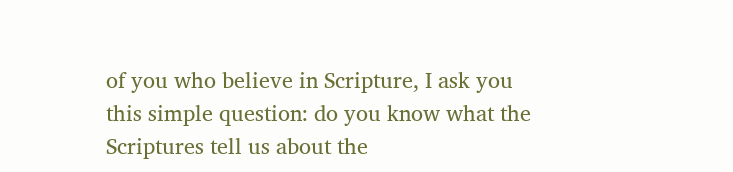of you who believe in Scripture, I ask you this simple question: do you know what the Scriptures tell us about the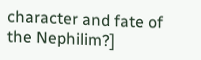character and fate of the Nephilim?]